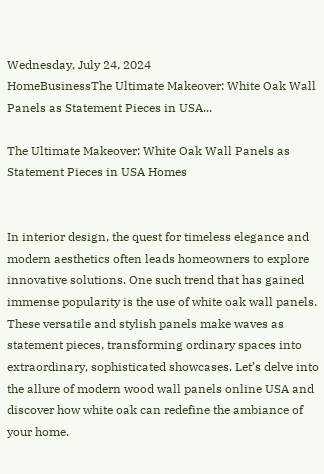Wednesday, July 24, 2024
HomeBusinessThe Ultimate Makeover: White Oak Wall Panels as Statement Pieces in USA...

The Ultimate Makeover: White Oak Wall Panels as Statement Pieces in USA Homes


In interior design, the quest for timeless elegance and modern aesthetics often leads homeowners to explore innovative solutions. One such trend that has gained immense popularity is the use of white oak wall panels. These versatile and stylish panels make waves as statement pieces, transforming ordinary spaces into extraordinary, sophisticated showcases. Let’s delve into the allure of modern wood wall panels online USA and discover how white oak can redefine the ambiance of your home.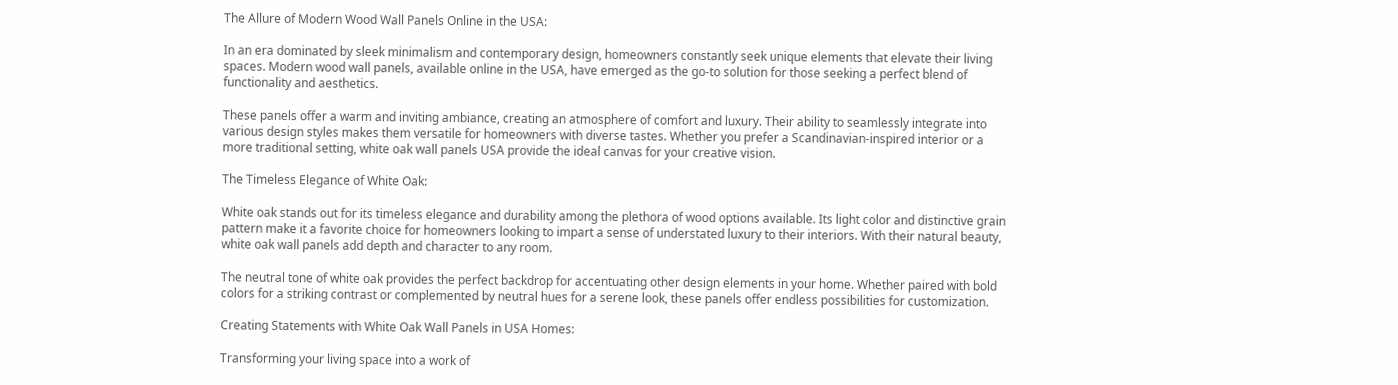The Allure of Modern Wood Wall Panels Online in the USA:

In an era dominated by sleek minimalism and contemporary design, homeowners constantly seek unique elements that elevate their living spaces. Modern wood wall panels, available online in the USA, have emerged as the go-to solution for those seeking a perfect blend of functionality and aesthetics.

These panels offer a warm and inviting ambiance, creating an atmosphere of comfort and luxury. Their ability to seamlessly integrate into various design styles makes them versatile for homeowners with diverse tastes. Whether you prefer a Scandinavian-inspired interior or a more traditional setting, white oak wall panels USA provide the ideal canvas for your creative vision.

The Timeless Elegance of White Oak:

White oak stands out for its timeless elegance and durability among the plethora of wood options available. Its light color and distinctive grain pattern make it a favorite choice for homeowners looking to impart a sense of understated luxury to their interiors. With their natural beauty, white oak wall panels add depth and character to any room.

The neutral tone of white oak provides the perfect backdrop for accentuating other design elements in your home. Whether paired with bold colors for a striking contrast or complemented by neutral hues for a serene look, these panels offer endless possibilities for customization.

Creating Statements with White Oak Wall Panels in USA Homes:

Transforming your living space into a work of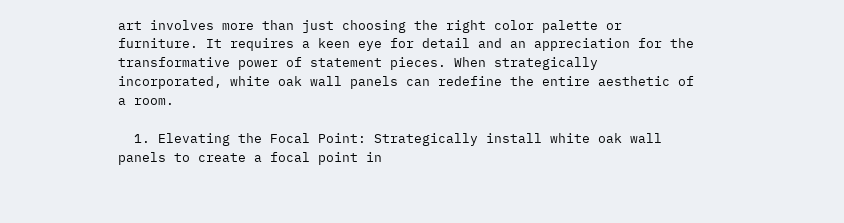art involves more than just choosing the right color palette or furniture. It requires a keen eye for detail and an appreciation for the transformative power of statement pieces. When strategically incorporated, white oak wall panels can redefine the entire aesthetic of a room.

  1. Elevating the Focal Point: Strategically install white oak wall panels to create a focal point in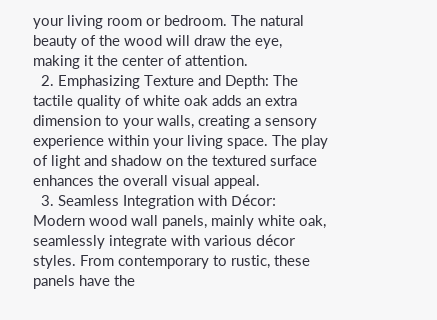your living room or bedroom. The natural beauty of the wood will draw the eye, making it the center of attention.
  2. Emphasizing Texture and Depth: The tactile quality of white oak adds an extra dimension to your walls, creating a sensory experience within your living space. The play of light and shadow on the textured surface enhances the overall visual appeal.
  3. Seamless Integration with Décor: Modern wood wall panels, mainly white oak, seamlessly integrate with various décor styles. From contemporary to rustic, these panels have the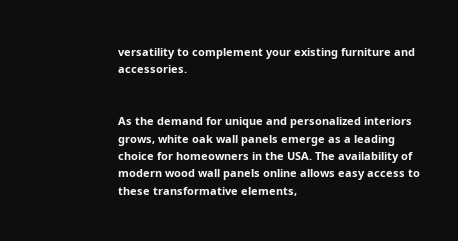versatility to complement your existing furniture and accessories.


As the demand for unique and personalized interiors grows, white oak wall panels emerge as a leading choice for homeowners in the USA. The availability of modern wood wall panels online allows easy access to these transformative elements,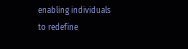enabling individuals to redefine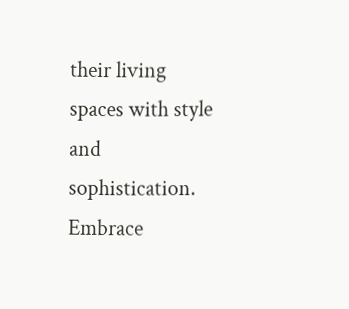their living spaces with style and sophistication. Embrace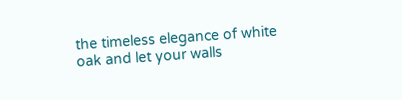the timeless elegance of white oak and let your walls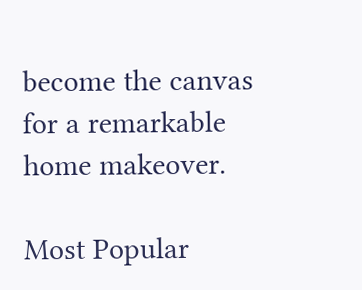become the canvas for a remarkable home makeover.

Most Popular